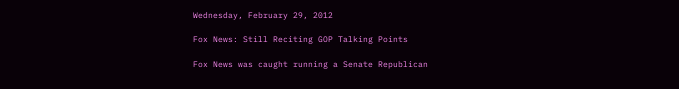Wednesday, February 29, 2012

Fox News: Still Reciting GOP Talking Points

Fox News was caught running a Senate Republican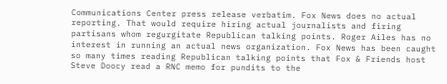Communications Center press release verbatim. Fox News does no actual reporting. That would require hiring actual journalists and firing partisans whom regurgitate Republican talking points. Roger Ailes has no interest in running an actual news organization. Fox News has been caught so many times reading Republican talking points that Fox & Friends host Steve Doocy read a RNC memo for pundits to the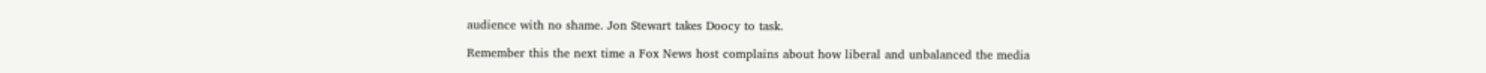audience with no shame. Jon Stewart takes Doocy to task.

Remember this the next time a Fox News host complains about how liberal and unbalanced the media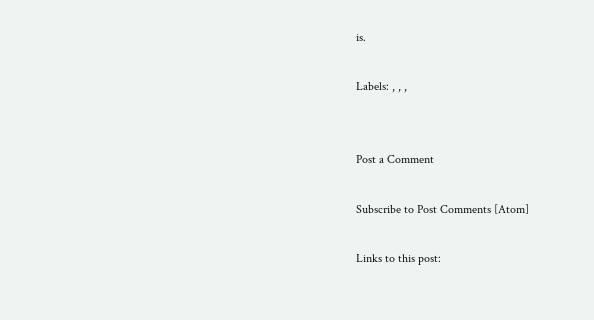is.

Labels: , , ,


Post a Comment

Subscribe to Post Comments [Atom]

Links to this post: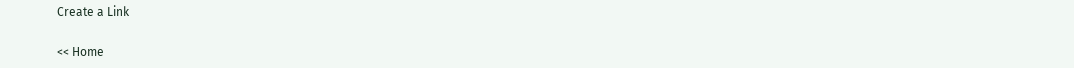Create a Link

<< Home